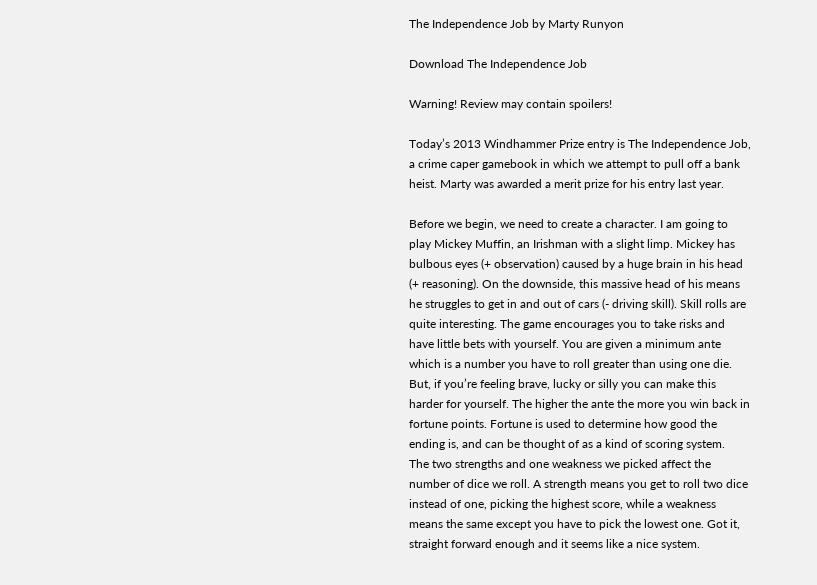The Independence Job by Marty Runyon

Download The Independence Job

Warning! Review may contain spoilers!

Today’s 2013 Windhammer Prize entry is The Independence Job, a crime caper gamebook in which we attempt to pull off a bank heist. Marty was awarded a merit prize for his entry last year.

Before we begin, we need to create a character. I am going to play Mickey Muffin, an Irishman with a slight limp. Mickey has bulbous eyes (+ observation) caused by a huge brain in his head (+ reasoning). On the downside, this massive head of his means he struggles to get in and out of cars (- driving skill). Skill rolls are quite interesting. The game encourages you to take risks and have little bets with yourself. You are given a minimum ante which is a number you have to roll greater than using one die. But, if you’re feeling brave, lucky or silly you can make this harder for yourself. The higher the ante the more you win back in fortune points. Fortune is used to determine how good the ending is, and can be thought of as a kind of scoring system.
The two strengths and one weakness we picked affect the number of dice we roll. A strength means you get to roll two dice instead of one, picking the highest score, while a weakness means the same except you have to pick the lowest one. Got it, straight forward enough and it seems like a nice system.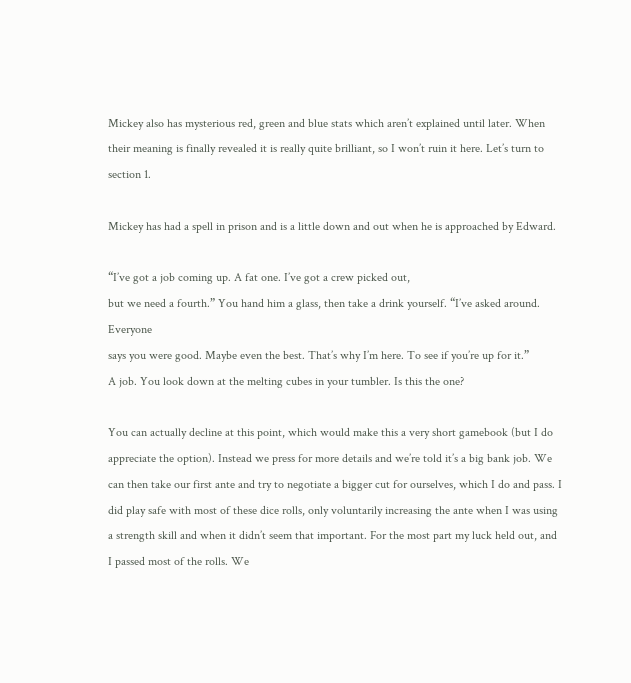Mickey also has mysterious red, green and blue stats which aren’t explained until later. When their meaning is finally revealed it is really quite brilliant, so I won’t ruin it here. Let’s turn to section 1.

Mickey has had a spell in prison and is a little down and out when he is approached by Edward.

“I’ve got a job coming up. A fat one. I’ve got a crew picked out,
but we need a fourth.” You hand him a glass, then take a drink yourself. “I’ve asked around. Everyone
says you were good. Maybe even the best. That’s why I’m here. To see if you’re up for it.”
A job. You look down at the melting cubes in your tumbler. Is this the one?

You can actually decline at this point, which would make this a very short gamebook (but I do appreciate the option). Instead we press for more details and we’re told it’s a big bank job. We can then take our first ante and try to negotiate a bigger cut for ourselves, which I do and pass. I did play safe with most of these dice rolls, only voluntarily increasing the ante when I was using a strength skill and when it didn’t seem that important. For the most part my luck held out, and I passed most of the rolls. We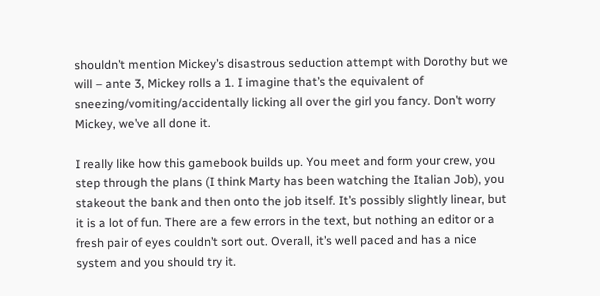shouldn’t mention Mickey’s disastrous seduction attempt with Dorothy but we will – ante 3, Mickey rolls a 1. I imagine that’s the equivalent of sneezing/vomiting/accidentally licking all over the girl you fancy. Don’t worry Mickey, we’ve all done it.

I really like how this gamebook builds up. You meet and form your crew, you step through the plans (I think Marty has been watching the Italian Job), you stakeout the bank and then onto the job itself. It’s possibly slightly linear, but it is a lot of fun. There are a few errors in the text, but nothing an editor or a fresh pair of eyes couldn’t sort out. Overall, it’s well paced and has a nice system and you should try it.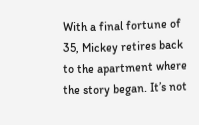With a final fortune of 35, Mickey retires back to the apartment where the story began. It’s not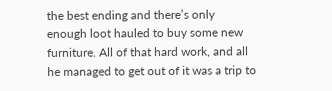the best ending and there’s only enough loot hauled to buy some new furniture. All of that hard work, and all he managed to get out of it was a trip to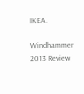IKEA.

Windhammer 2013 Review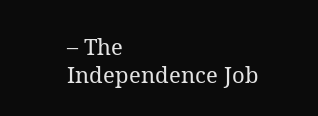– The Independence Job